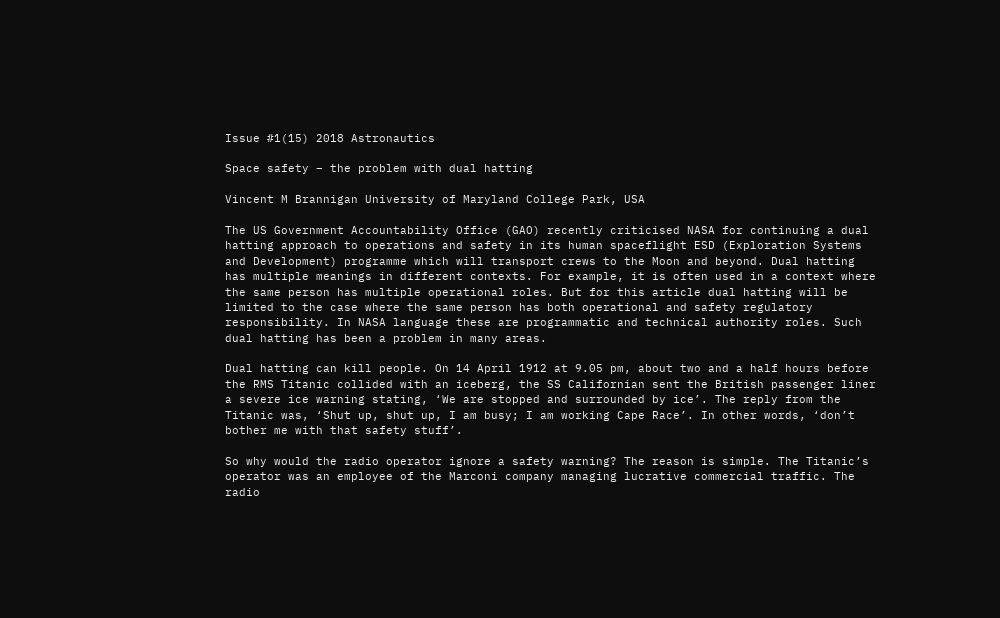Issue #1(15) 2018 Astronautics

Space safety – the problem with dual hatting

Vincent M Brannigan University of Maryland College Park, USA

The US Government Accountability Office (GAO) recently criticised NASA for continuing a dual hatting approach to operations and safety in its human spaceflight ESD (Exploration Systems and Development) programme which will transport crews to the Moon and beyond. Dual hatting has multiple meanings in different contexts. For example, it is often used in a context where the same person has multiple operational roles. But for this article dual hatting will be limited to the case where the same person has both operational and safety regulatory responsibility. In NASA language these are programmatic and technical authority roles. Such dual hatting has been a problem in many areas.

Dual hatting can kill people. On 14 April 1912 at 9.05 pm, about two and a half hours before the RMS Titanic collided with an iceberg, the SS Californian sent the British passenger liner a severe ice warning stating, ‘We are stopped and surrounded by ice’. The reply from the Titanic was, ‘Shut up, shut up, I am busy; I am working Cape Race’. In other words, ‘don’t bother me with that safety stuff’.

So why would the radio operator ignore a safety warning? The reason is simple. The Titanic’s operator was an employee of the Marconi company managing lucrative commercial traffic. The radio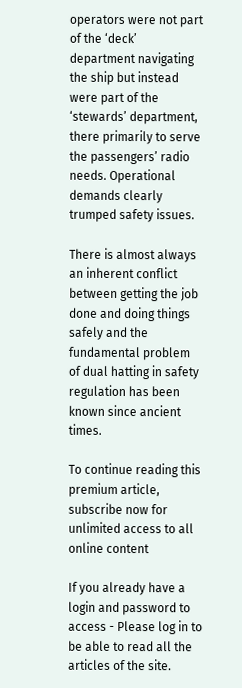operators were not part of the ‘deck’ department navigating the ship but instead were part of the ‘stewards’ department, there primarily to serve the passengers’ radio needs. Operational demands clearly trumped safety issues.

There is almost always an inherent conflict between getting the job done and doing things safely and the fundamental problem of dual hatting in safety regulation has been known since ancient times.

To continue reading this premium article, subscribe now for unlimited access to all online content

If you already have a login and password to access - Please log in to be able to read all the articles of the site.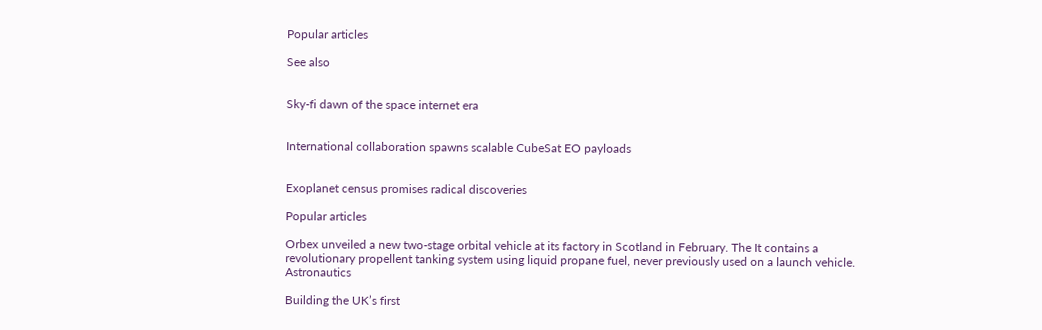Popular articles

See also


Sky-fi dawn of the space internet era


International collaboration spawns scalable CubeSat EO payloads


Exoplanet census promises radical discoveries

Popular articles

Orbex unveiled a new two-stage orbital vehicle at its factory in Scotland in February. The It contains a revolutionary propellent tanking system using liquid propane fuel, never previously used on a launch vehicle. Astronautics

Building the UK’s first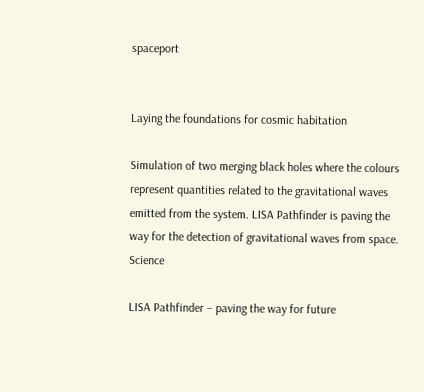spaceport


Laying the foundations for cosmic habitation

Simulation of two merging black holes where the colours represent quantities related to the gravitational waves emitted from the system. LISA Pathfinder is paving the way for the detection of gravitational waves from space. Science

LISA Pathfinder – paving the way for future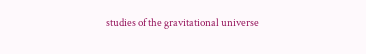studies of the gravitational universe